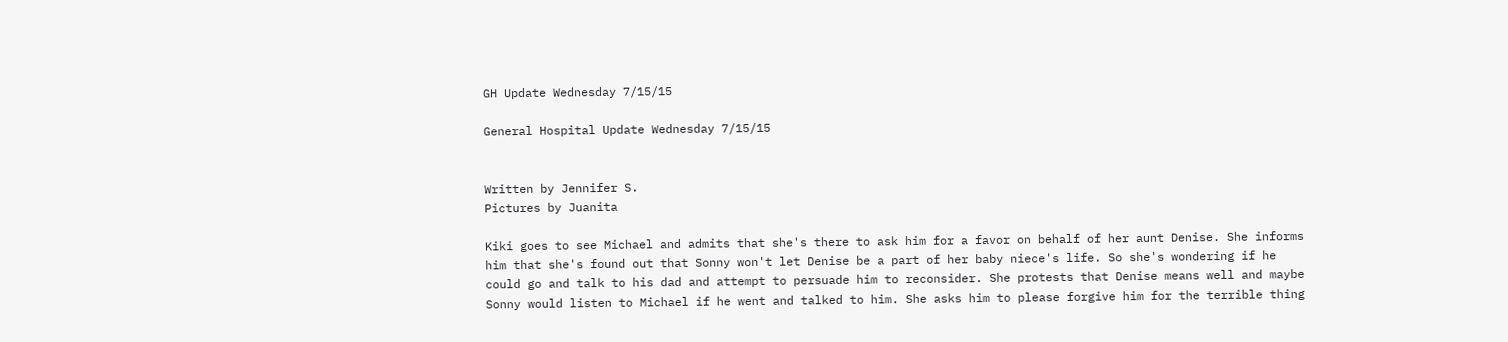GH Update Wednesday 7/15/15

General Hospital Update Wednesday 7/15/15


Written by Jennifer S.
Pictures by Juanita

Kiki goes to see Michael and admits that she's there to ask him for a favor on behalf of her aunt Denise. She informs him that she's found out that Sonny won't let Denise be a part of her baby niece's life. So she's wondering if he could go and talk to his dad and attempt to persuade him to reconsider. She protests that Denise means well and maybe Sonny would listen to Michael if he went and talked to him. She asks him to please forgive him for the terrible thing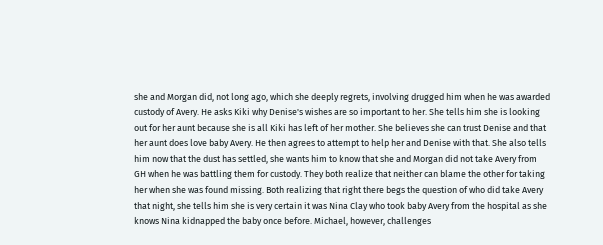she and Morgan did, not long ago, which she deeply regrets, involving drugged him when he was awarded custody of Avery. He asks Kiki why Denise's wishes are so important to her. She tells him she is looking out for her aunt because she is all Kiki has left of her mother. She believes she can trust Denise and that her aunt does love baby Avery. He then agrees to attempt to help her and Denise with that. She also tells him now that the dust has settled, she wants him to know that she and Morgan did not take Avery from GH when he was battling them for custody. They both realize that neither can blame the other for taking her when she was found missing. Both realizing that right there begs the question of who did take Avery that night, she tells him she is very certain it was Nina Clay who took baby Avery from the hospital as she knows Nina kidnapped the baby once before. Michael, however, challenges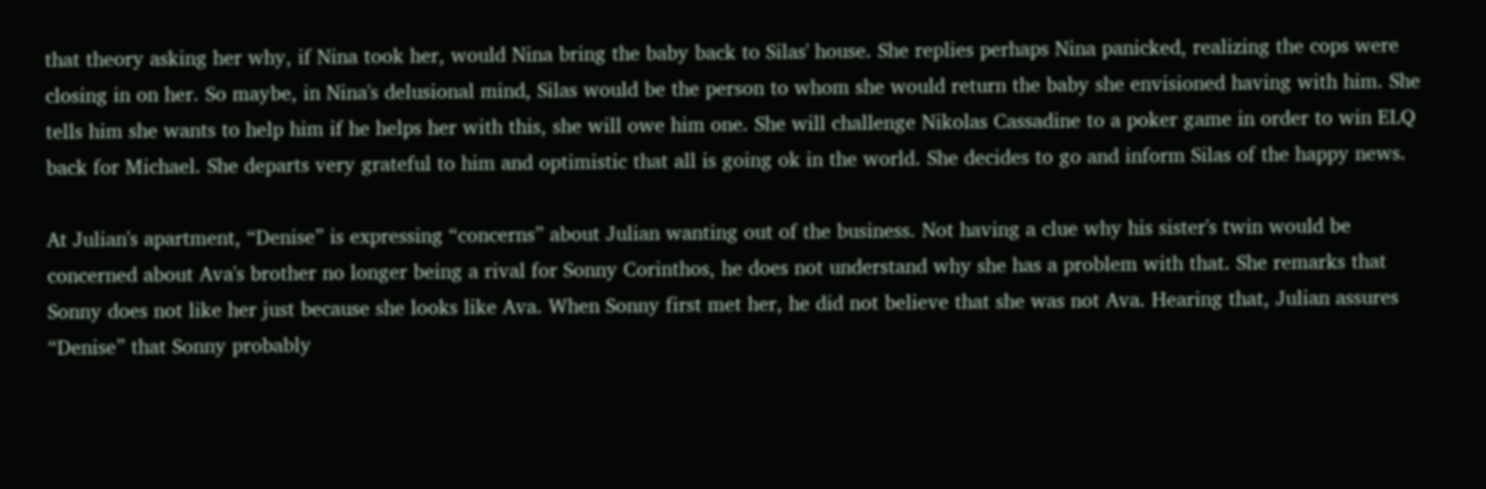that theory asking her why, if Nina took her, would Nina bring the baby back to Silas' house. She replies perhaps Nina panicked, realizing the cops were closing in on her. So maybe, in Nina's delusional mind, Silas would be the person to whom she would return the baby she envisioned having with him. She tells him she wants to help him if he helps her with this, she will owe him one. She will challenge Nikolas Cassadine to a poker game in order to win ELQ back for Michael. She departs very grateful to him and optimistic that all is going ok in the world. She decides to go and inform Silas of the happy news.

At Julian's apartment, “Denise” is expressing “concerns” about Julian wanting out of the business. Not having a clue why his sister's twin would be concerned about Ava's brother no longer being a rival for Sonny Corinthos, he does not understand why she has a problem with that. She remarks that Sonny does not like her just because she looks like Ava. When Sonny first met her, he did not believe that she was not Ava. Hearing that, Julian assures “Denise” that Sonny probably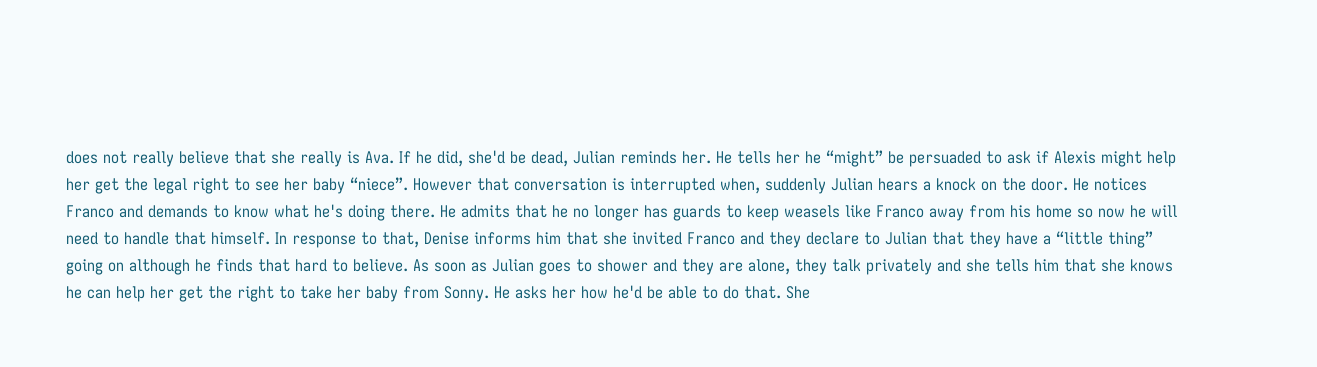does not really believe that she really is Ava. If he did, she'd be dead, Julian reminds her. He tells her he “might” be persuaded to ask if Alexis might help her get the legal right to see her baby “niece”. However that conversation is interrupted when, suddenly Julian hears a knock on the door. He notices Franco and demands to know what he's doing there. He admits that he no longer has guards to keep weasels like Franco away from his home so now he will need to handle that himself. In response to that, Denise informs him that she invited Franco and they declare to Julian that they have a “little thing” going on although he finds that hard to believe. As soon as Julian goes to shower and they are alone, they talk privately and she tells him that she knows he can help her get the right to take her baby from Sonny. He asks her how he'd be able to do that. She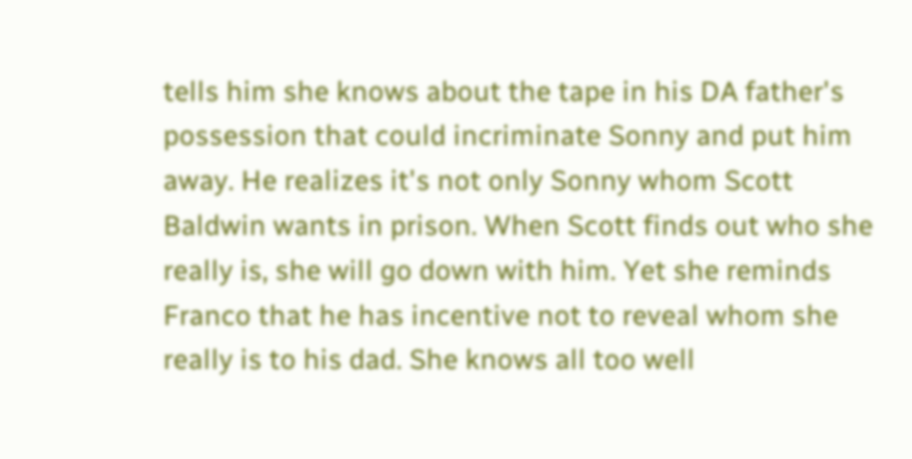tells him she knows about the tape in his DA father's possession that could incriminate Sonny and put him away. He realizes it's not only Sonny whom Scott Baldwin wants in prison. When Scott finds out who she really is, she will go down with him. Yet she reminds Franco that he has incentive not to reveal whom she really is to his dad. She knows all too well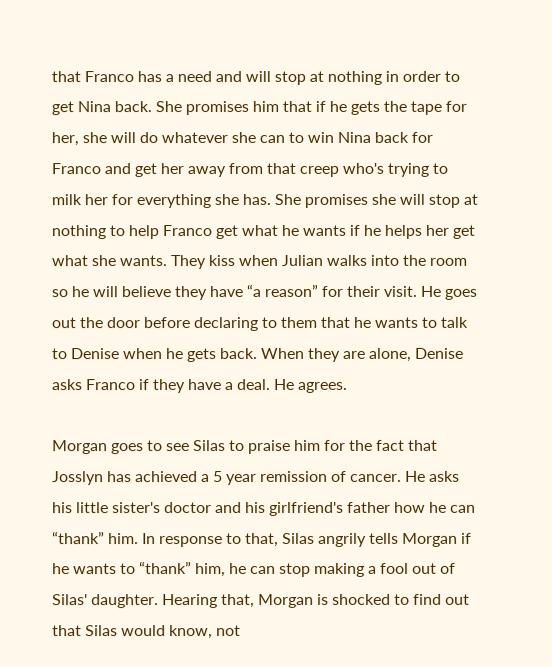that Franco has a need and will stop at nothing in order to get Nina back. She promises him that if he gets the tape for her, she will do whatever she can to win Nina back for Franco and get her away from that creep who's trying to milk her for everything she has. She promises she will stop at nothing to help Franco get what he wants if he helps her get what she wants. They kiss when Julian walks into the room so he will believe they have “a reason” for their visit. He goes out the door before declaring to them that he wants to talk to Denise when he gets back. When they are alone, Denise asks Franco if they have a deal. He agrees.

Morgan goes to see Silas to praise him for the fact that Josslyn has achieved a 5 year remission of cancer. He asks his little sister's doctor and his girlfriend's father how he can “thank” him. In response to that, Silas angrily tells Morgan if he wants to “thank” him, he can stop making a fool out of Silas' daughter. Hearing that, Morgan is shocked to find out that Silas would know, not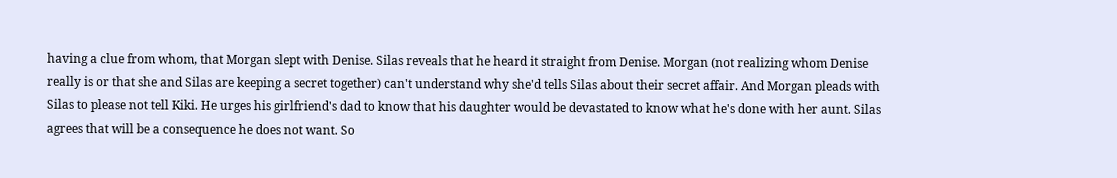having a clue from whom, that Morgan slept with Denise. Silas reveals that he heard it straight from Denise. Morgan (not realizing whom Denise really is or that she and Silas are keeping a secret together) can't understand why she'd tells Silas about their secret affair. And Morgan pleads with Silas to please not tell Kiki. He urges his girlfriend's dad to know that his daughter would be devastated to know what he's done with her aunt. Silas agrees that will be a consequence he does not want. So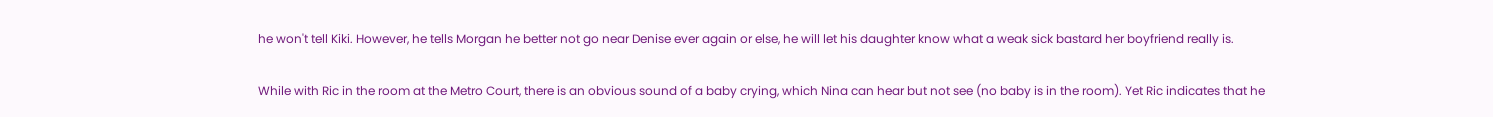he won't tell Kiki. However, he tells Morgan he better not go near Denise ever again or else, he will let his daughter know what a weak sick bastard her boyfriend really is.

While with Ric in the room at the Metro Court, there is an obvious sound of a baby crying, which Nina can hear but not see (no baby is in the room). Yet Ric indicates that he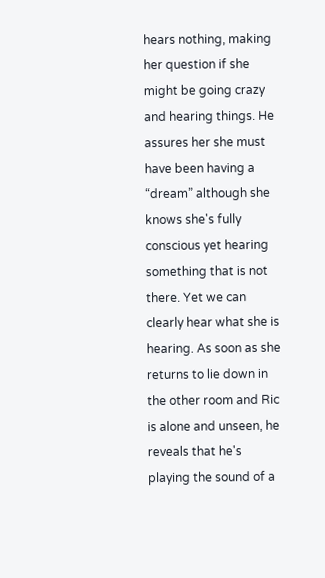hears nothing, making her question if she might be going crazy and hearing things. He assures her she must have been having a “dream” although she knows she's fully conscious yet hearing something that is not there. Yet we can clearly hear what she is hearing. As soon as she returns to lie down in the other room and Ric is alone and unseen, he reveals that he's playing the sound of a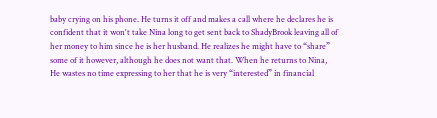baby crying on his phone. He turns it off and makes a call where he declares he is confident that it won't take Nina long to get sent back to ShadyBrook leaving all of her money to him since he is her husband. He realizes he might have to “share” some of it however, although he does not want that. When he returns to Nina, He wastes no time expressing to her that he is very “interested” in financial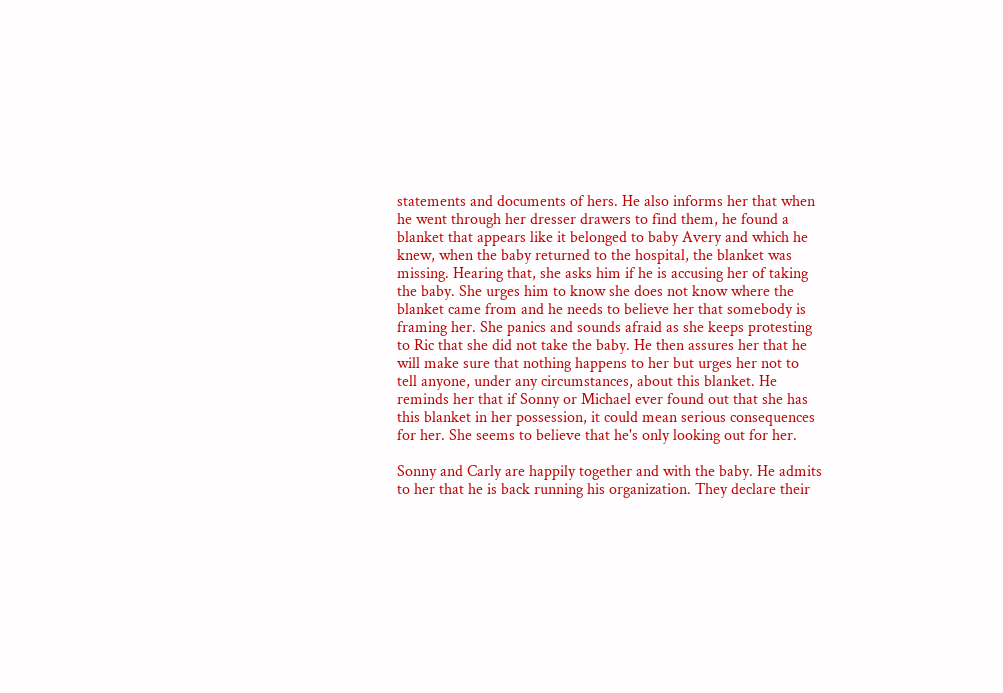statements and documents of hers. He also informs her that when he went through her dresser drawers to find them, he found a blanket that appears like it belonged to baby Avery and which he knew, when the baby returned to the hospital, the blanket was missing. Hearing that, she asks him if he is accusing her of taking the baby. She urges him to know she does not know where the blanket came from and he needs to believe her that somebody is framing her. She panics and sounds afraid as she keeps protesting to Ric that she did not take the baby. He then assures her that he will make sure that nothing happens to her but urges her not to tell anyone, under any circumstances, about this blanket. He reminds her that if Sonny or Michael ever found out that she has this blanket in her possession, it could mean serious consequences for her. She seems to believe that he's only looking out for her.

Sonny and Carly are happily together and with the baby. He admits to her that he is back running his organization. They declare their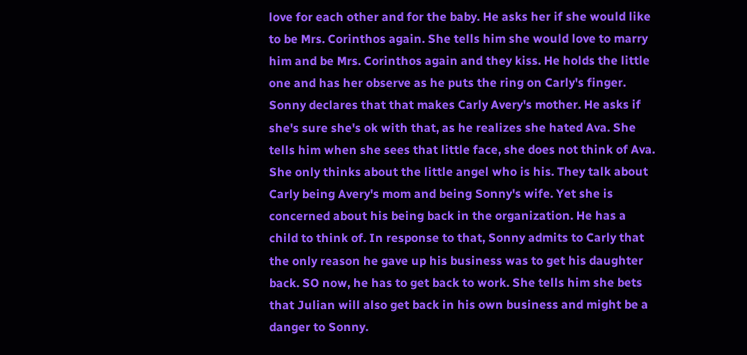love for each other and for the baby. He asks her if she would like to be Mrs. Corinthos again. She tells him she would love to marry him and be Mrs. Corinthos again and they kiss. He holds the little one and has her observe as he puts the ring on Carly's finger. Sonny declares that that makes Carly Avery's mother. He asks if she's sure she's ok with that, as he realizes she hated Ava. She tells him when she sees that little face, she does not think of Ava. She only thinks about the little angel who is his. They talk about Carly being Avery's mom and being Sonny's wife. Yet she is concerned about his being back in the organization. He has a child to think of. In response to that, Sonny admits to Carly that the only reason he gave up his business was to get his daughter back. SO now, he has to get back to work. She tells him she bets that Julian will also get back in his own business and might be a danger to Sonny.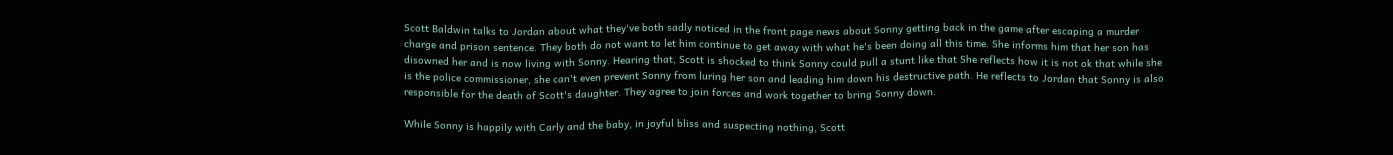Scott Baldwin talks to Jordan about what they've both sadly noticed in the front page news about Sonny getting back in the game after escaping a murder charge and prison sentence. They both do not want to let him continue to get away with what he's been doing all this time. She informs him that her son has disowned her and is now living with Sonny. Hearing that, Scott is shocked to think Sonny could pull a stunt like that She reflects how it is not ok that while she is the police commissioner, she can't even prevent Sonny from luring her son and leading him down his destructive path. He reflects to Jordan that Sonny is also responsible for the death of Scott's daughter. They agree to join forces and work together to bring Sonny down.

While Sonny is happily with Carly and the baby, in joyful bliss and suspecting nothing, Scott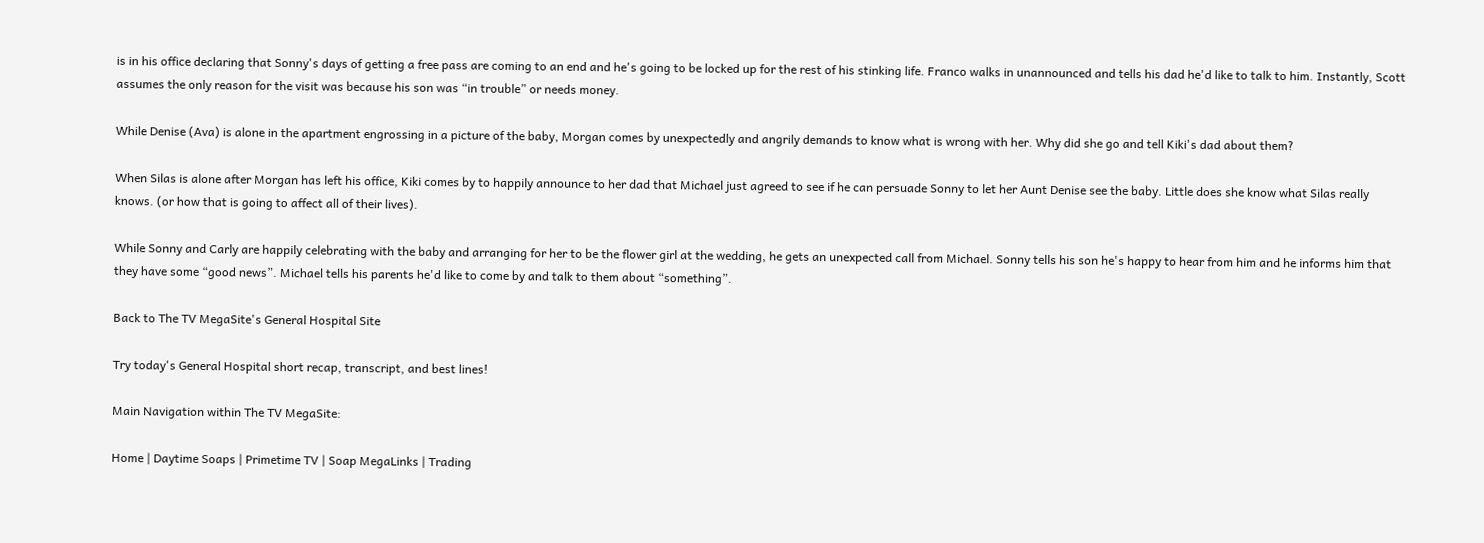is in his office declaring that Sonny's days of getting a free pass are coming to an end and he's going to be locked up for the rest of his stinking life. Franco walks in unannounced and tells his dad he'd like to talk to him. Instantly, Scott assumes the only reason for the visit was because his son was “in trouble” or needs money.

While Denise (Ava) is alone in the apartment engrossing in a picture of the baby, Morgan comes by unexpectedly and angrily demands to know what is wrong with her. Why did she go and tell Kiki's dad about them?

When Silas is alone after Morgan has left his office, Kiki comes by to happily announce to her dad that Michael just agreed to see if he can persuade Sonny to let her Aunt Denise see the baby. Little does she know what Silas really knows. (or how that is going to affect all of their lives).

While Sonny and Carly are happily celebrating with the baby and arranging for her to be the flower girl at the wedding, he gets an unexpected call from Michael. Sonny tells his son he's happy to hear from him and he informs him that they have some “good news”. Michael tells his parents he'd like to come by and talk to them about “something”.

Back to The TV MegaSite's General Hospital Site

Try today's General Hospital short recap, transcript, and best lines!

Main Navigation within The TV MegaSite:

Home | Daytime Soaps | Primetime TV | Soap MegaLinks | Trading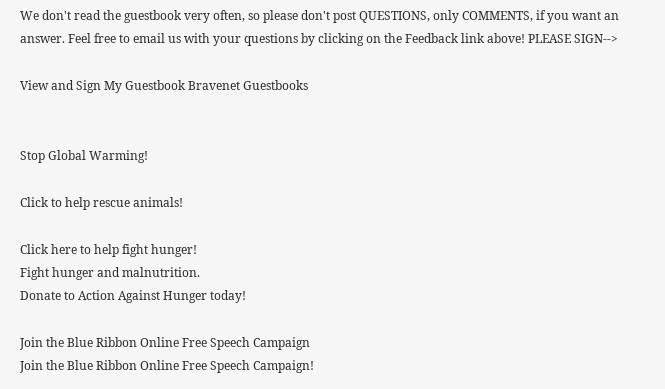We don't read the guestbook very often, so please don't post QUESTIONS, only COMMENTS, if you want an answer. Feel free to email us with your questions by clicking on the Feedback link above! PLEASE SIGN-->

View and Sign My Guestbook Bravenet Guestbooks


Stop Global Warming!

Click to help rescue animals!

Click here to help fight hunger!
Fight hunger and malnutrition.
Donate to Action Against Hunger today!

Join the Blue Ribbon Online Free Speech Campaign
Join the Blue Ribbon Online Free Speech Campaign!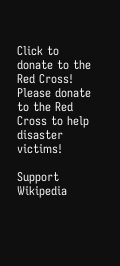Click to donate to the Red Cross!
Please donate to the Red Cross to help disaster victims!

Support Wikipedia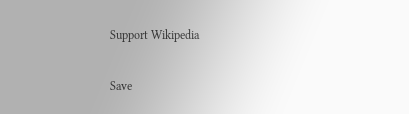Support Wikipedia

Save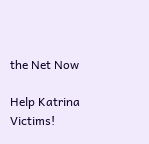the Net Now

Help Katrina Victims!